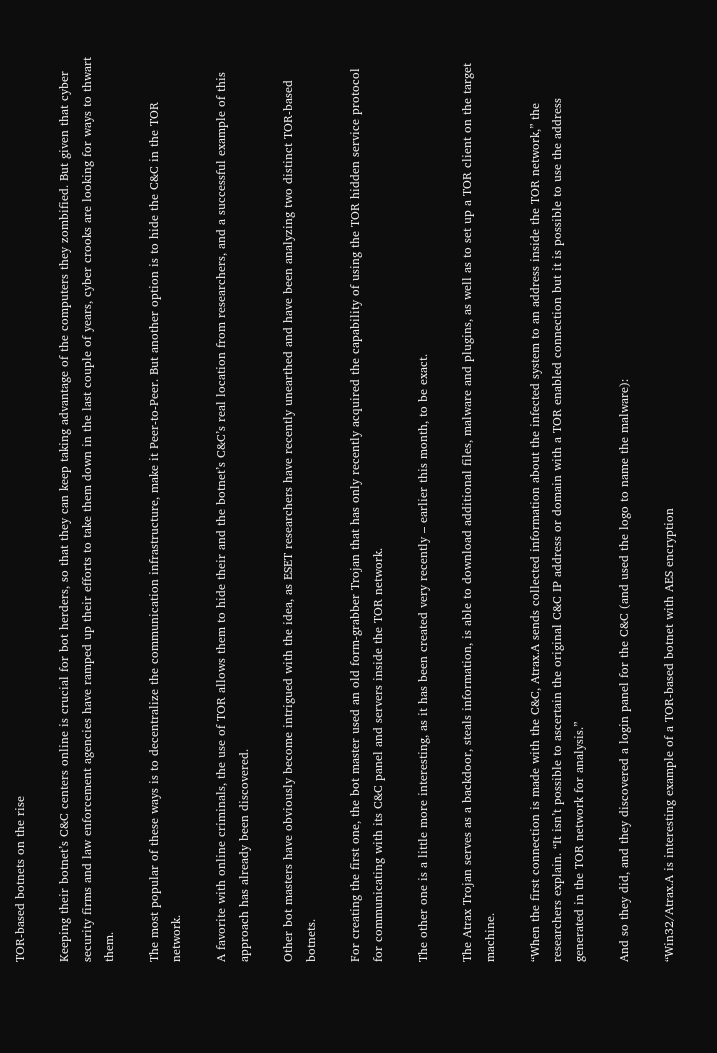TOR-based botnets on the rise

Keeping their botnet’s C&C centers online is crucial for bot herders, so that they can keep taking advantage of the computers they zombified. But given that cyber security firms and law enforcement agencies have ramped up their efforts to take them down in the last couple of years, cyber crooks are looking for ways to thwart them.

The most popular of these ways is to decentralize the communication infrastructure, make it Peer-to-Peer. But another option is to hide the C&C in the TOR network.

A favorite with online criminals, the use of TOR allows them to hide their and the botnet’s C&C’s real location from researchers, and a successful example of this approach has already been discovered.

Other bot masters have obviously become intrigued with the idea, as ESET researchers have recently unearthed and have been analyzing two distinct TOR-based botnets.

For creating the first one, the bot master used an old form-grabber Trojan that has only recently acquired the capability of using the TOR hidden service protocol for communicating with its C&C panel and servers inside the TOR network.

The other one is a little more interesting, as it has been created very recently – earlier this month, to be exact.

The Atrax Trojan serves as a backdoor, steals information, is able to download additional files, malware and plugins, as well as to set up a TOR client on the target machine.

“When the first connection is made with the C&C, Atrax.A sends collected information about the infected system to an address inside the TOR network,” the researchers explain. “It isn’t possible to ascertain the original C&C IP address or domain with a TOR enabled connection but it is possible to use the address generated in the TOR network for analysis.”

And so they did, and they discovered a login panel for the C&C (and used the logo to name the malware):

“Win32/Atrax.A is interesting example of a TOR-based botnet with AES encryption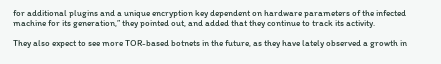for additional plugins and a unique encryption key dependent on hardware parameters of the infected machine for its generation,” they pointed out, and added that they continue to track its activity.

They also expect to see more TOR-based botnets in the future, as they have lately observed a growth in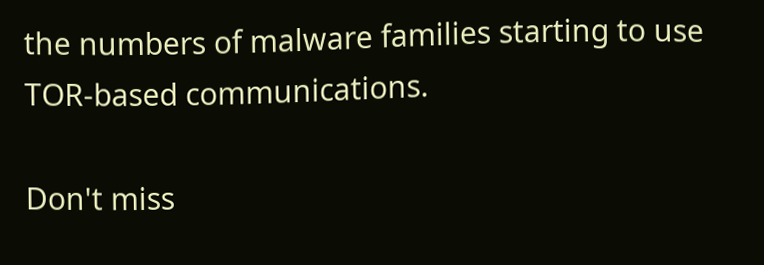the numbers of malware families starting to use TOR-based communications.

Don't miss